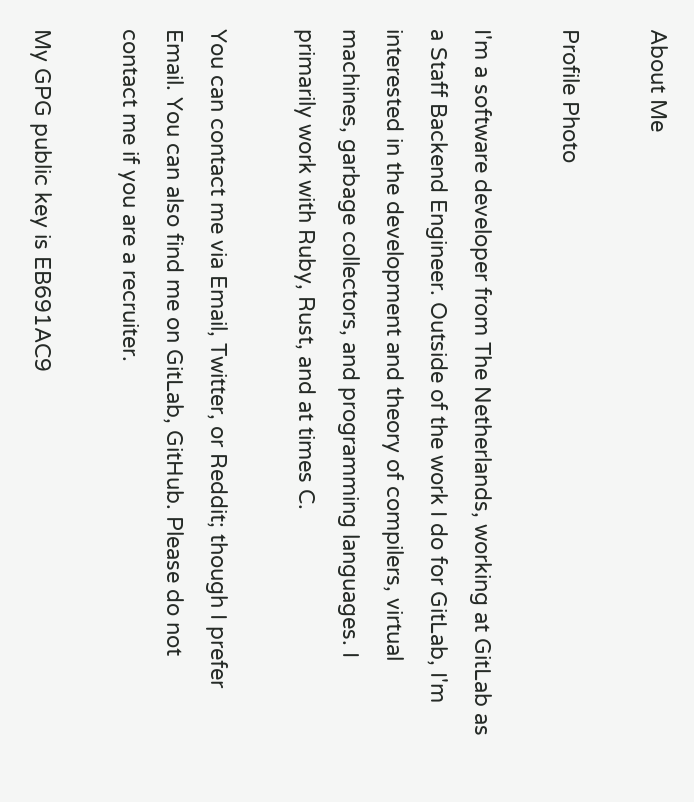About Me

Profile Photo

I'm a software developer from The Netherlands, working at GitLab as a Staff Backend Engineer. Outside of the work I do for GitLab, I'm interested in the development and theory of compilers, virtual machines, garbage collectors, and programming languages. I primarily work with Ruby, Rust, and at times C.

You can contact me via Email, Twitter, or Reddit; though I prefer Email. You can also find me on GitLab, GitHub. Please do not contact me if you are a recruiter.

My GPG public key is EB691AC9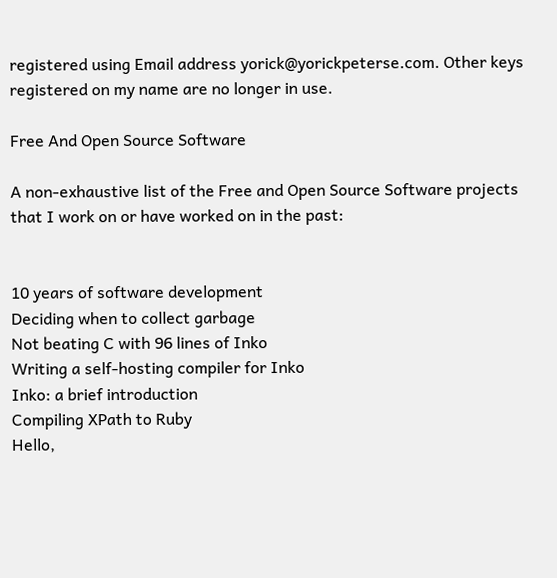registered using Email address yorick@yorickpeterse.com. Other keys registered on my name are no longer in use.

Free And Open Source Software

A non-exhaustive list of the Free and Open Source Software projects that I work on or have worked on in the past:


10 years of software development
Deciding when to collect garbage
Not beating C with 96 lines of Inko
Writing a self-hosting compiler for Inko
Inko: a brief introduction
Compiling XPath to Ruby
Hello,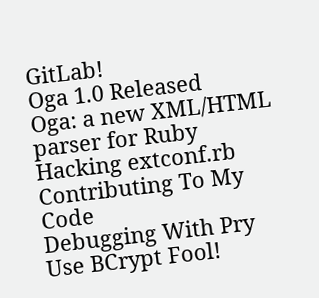GitLab!
Oga 1.0 Released
Oga: a new XML/HTML parser for Ruby
Hacking extconf.rb
Contributing To My Code
Debugging With Pry
Use BCrypt Fool!